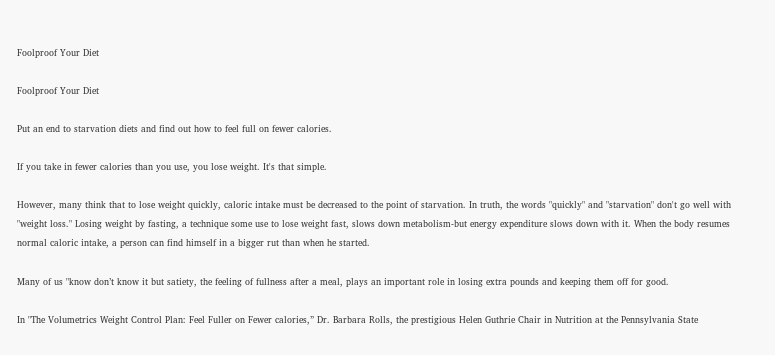Foolproof Your Diet

Foolproof Your Diet

Put an end to starvation diets and find out how to feel full on fewer calories.

If you take in fewer calories than you use, you lose weight. It's that simple.

However, many think that to lose weight quickly, caloric intake must be decreased to the point of starvation. In truth, the words "quickly" and "starvation" don't go well with "weight loss." Losing weight by fasting, a technique some use to lose weight fast, slows down metabolism-but energy expenditure slows down with it. When the body resumes normal caloric intake, a person can find himself in a bigger rut than when he started.

Many of us "know don’t know it but satiety, the feeling of fullness after a meal, plays an important role in losing extra pounds and keeping them off for good.

In "The Volumetrics Weight Control Plan: Feel Fuller on Fewer calories,” Dr. Barbara Rolls, the prestigious Helen Guthrie Chair in Nutrition at the Pennsylvania State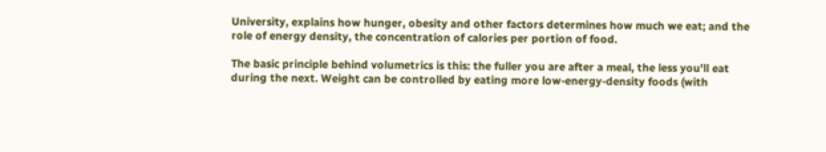University, explains how hunger, obesity and other factors determines how much we eat; and the role of energy density, the concentration of calories per portion of food.

The basic principle behind volumetrics is this: the fuller you are after a meal, the less you'll eat during the next. Weight can be controlled by eating more low-energy-density foods (with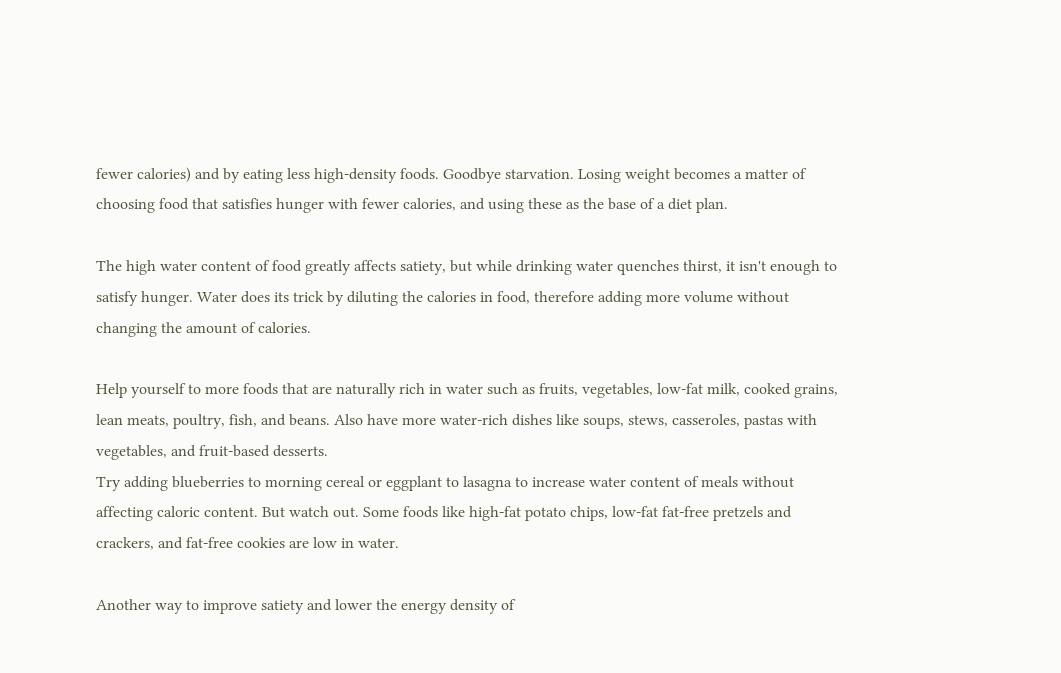fewer calories) and by eating less high-density foods. Goodbye starvation. Losing weight becomes a matter of choosing food that satisfies hunger with fewer calories, and using these as the base of a diet plan.

The high water content of food greatly affects satiety, but while drinking water quenches thirst, it isn't enough to satisfy hunger. Water does its trick by diluting the calories in food, therefore adding more volume without changing the amount of calories.

Help yourself to more foods that are naturally rich in water such as fruits, vegetables, low-fat milk, cooked grains, lean meats, poultry, fish, and beans. Also have more water-rich dishes like soups, stews, casseroles, pastas with vegetables, and fruit-based desserts.
Try adding blueberries to morning cereal or eggplant to lasagna to increase water content of meals without affecting caloric content. But watch out. Some foods like high-fat potato chips, low-fat fat-free pretzels and crackers, and fat-free cookies are low in water.

Another way to improve satiety and lower the energy density of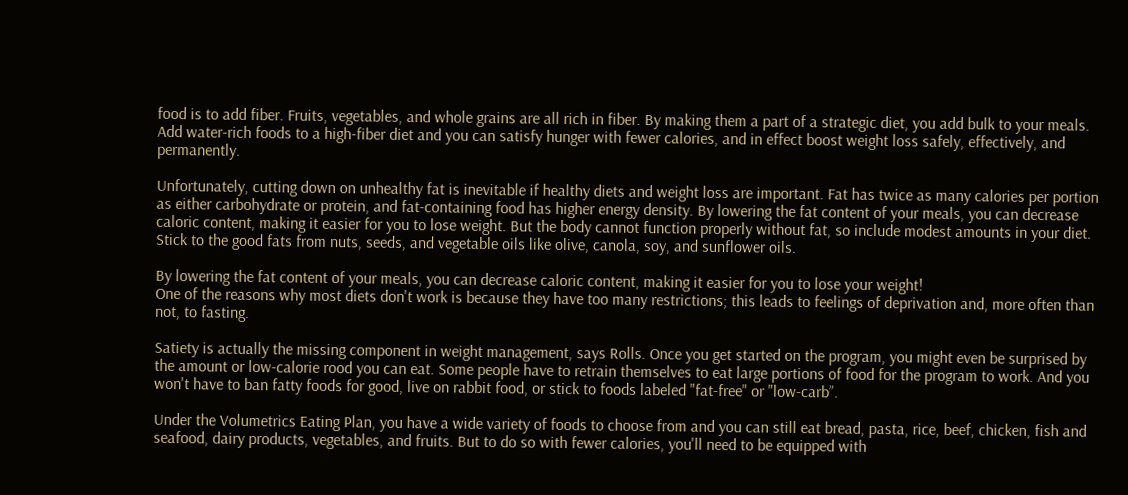food is to add fiber. Fruits, vegetables, and whole grains are all rich in fiber. By making them a part of a strategic diet, you add bulk to your meals. Add water-rich foods to a high-fiber diet and you can satisfy hunger with fewer calories, and in effect boost weight loss safely, effectively, and permanently.

Unfortunately, cutting down on unhealthy fat is inevitable if healthy diets and weight loss are important. Fat has twice as many calories per portion as either carbohydrate or protein, and fat-containing food has higher energy density. By lowering the fat content of your meals, you can decrease caloric content, making it easier for you to lose weight. But the body cannot function properly without fat, so include modest amounts in your diet. Stick to the good fats from nuts, seeds, and vegetable oils like olive, canola, soy, and sunflower oils.

By lowering the fat content of your meals, you can decrease caloric content, making it easier for you to lose your weight!
One of the reasons why most diets don't work is because they have too many restrictions; this leads to feelings of deprivation and, more often than not, to fasting.

Satiety is actually the missing component in weight management, says Rolls. Once you get started on the program, you might even be surprised by the amount or low-calorie rood you can eat. Some people have to retrain themselves to eat large portions of food for the program to work. And you won't have to ban fatty foods for good, live on rabbit food, or stick to foods labeled "fat-free" or "low-carb”.

Under the Volumetrics Eating Plan, you have a wide variety of foods to choose from and you can still eat bread, pasta, rice, beef, chicken, fish and seafood, dairy products, vegetables, and fruits. But to do so with fewer calories, you'll need to be equipped with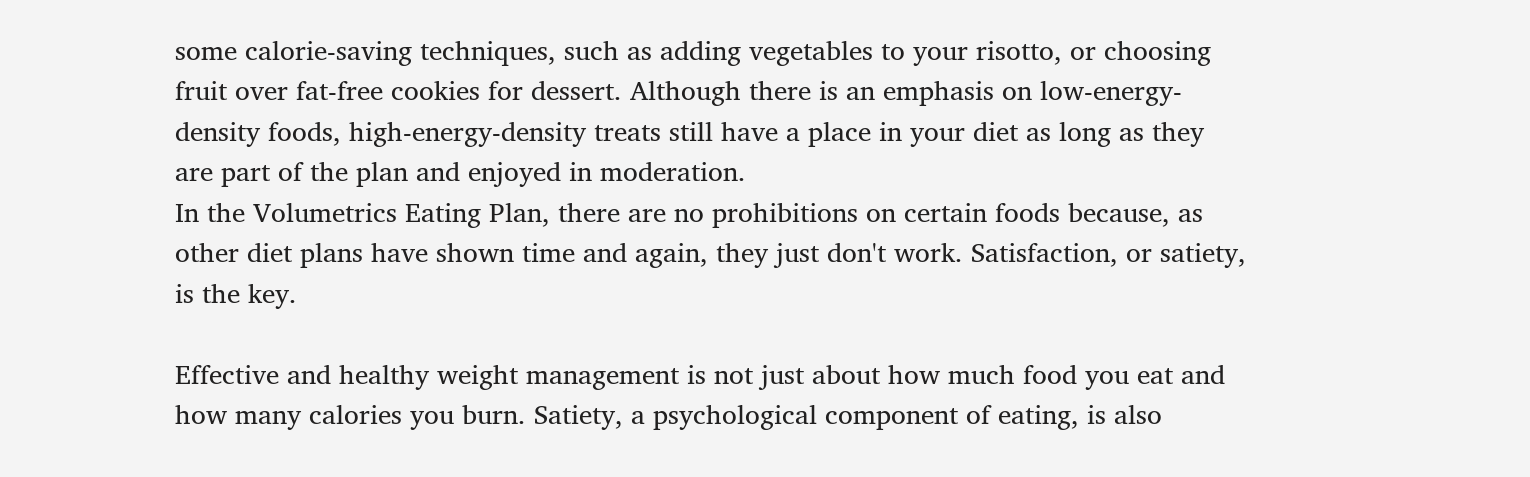some calorie-saving techniques, such as adding vegetables to your risotto, or choosing fruit over fat-free cookies for dessert. Although there is an emphasis on low-energy-density foods, high-energy-density treats still have a place in your diet as long as they are part of the plan and enjoyed in moderation.
In the Volumetrics Eating Plan, there are no prohibitions on certain foods because, as other diet plans have shown time and again, they just don't work. Satisfaction, or satiety, is the key.

Effective and healthy weight management is not just about how much food you eat and how many calories you burn. Satiety, a psychological component of eating, is also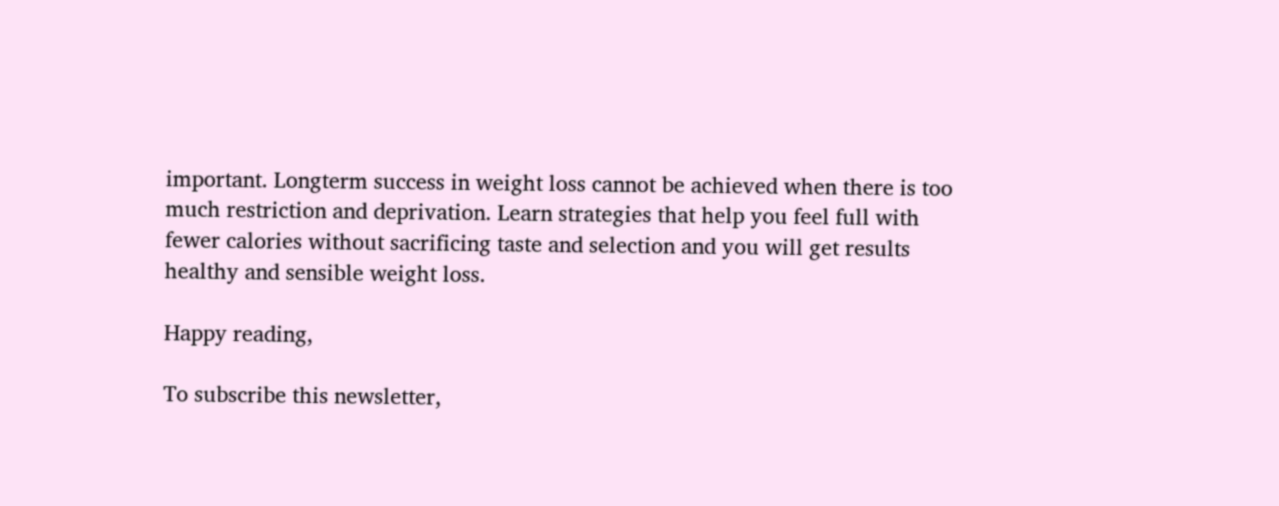important. Longterm success in weight loss cannot be achieved when there is too much restriction and deprivation. Learn strategies that help you feel full with fewer calories without sacrificing taste and selection and you will get results healthy and sensible weight loss.

Happy reading,

To subscribe this newsletter,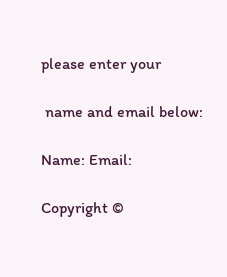please enter your

 name and email below:

Name: Email:

Copyright ©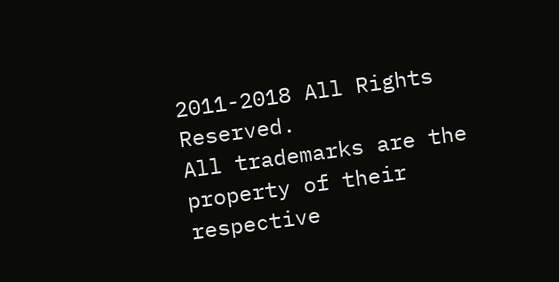2011-2018 All Rights Reserved.
All trademarks are the property of their respective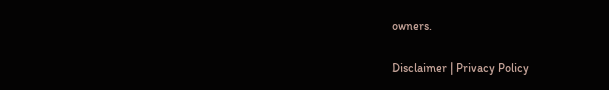owners.

Disclaimer | Privacy Policy